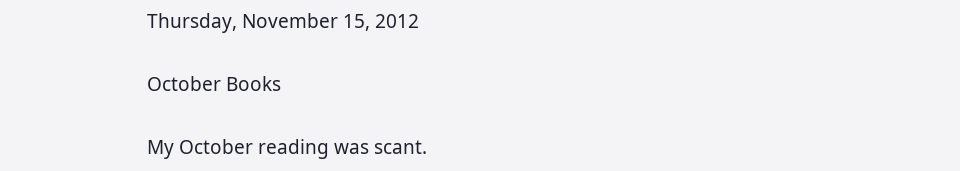Thursday, November 15, 2012

October Books

My October reading was scant.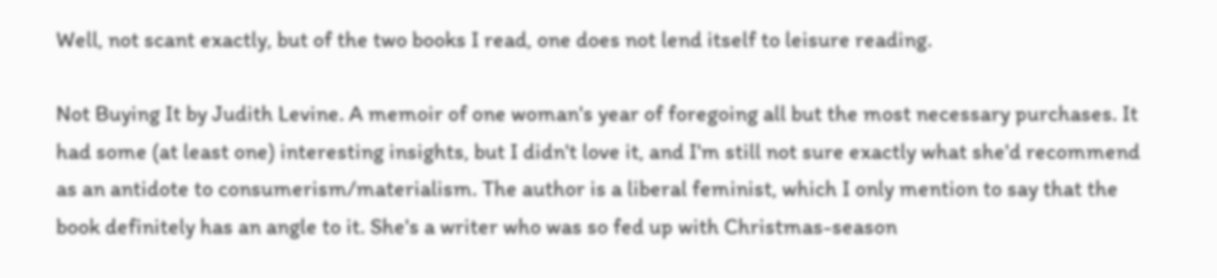Well, not scant exactly, but of the two books I read, one does not lend itself to leisure reading.

Not Buying It by Judith Levine. A memoir of one woman's year of foregoing all but the most necessary purchases. It had some (at least one) interesting insights, but I didn't love it, and I'm still not sure exactly what she'd recommend as an antidote to consumerism/materialism. The author is a liberal feminist, which I only mention to say that the book definitely has an angle to it. She's a writer who was so fed up with Christmas-season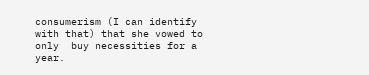consumerism (I can identify with that) that she vowed to only  buy necessities for a year.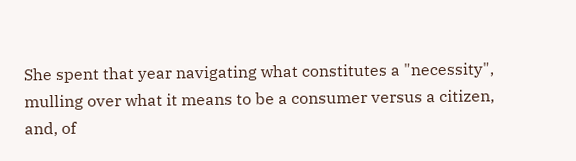She spent that year navigating what constitutes a "necessity", mulling over what it means to be a consumer versus a citizen, and, of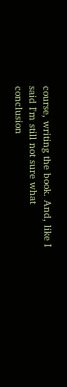course, writing the book. And, like I said I'm still not sure what conclusion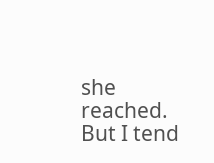she reached. But I tend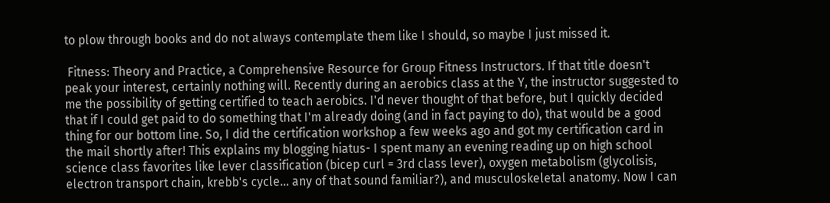to plow through books and do not always contemplate them like I should, so maybe I just missed it.

 Fitness: Theory and Practice, a Comprehensive Resource for Group Fitness Instructors. If that title doesn't peak your interest, certainly nothing will. Recently during an aerobics class at the Y, the instructor suggested to me the possibility of getting certified to teach aerobics. I'd never thought of that before, but I quickly decided that if I could get paid to do something that I'm already doing (and in fact paying to do), that would be a good thing for our bottom line. So, I did the certification workshop a few weeks ago and got my certification card in the mail shortly after! This explains my blogging hiatus- I spent many an evening reading up on high school science class favorites like lever classification (bicep curl = 3rd class lever), oxygen metabolism (glycolisis, electron transport chain, krebb's cycle... any of that sound familiar?), and musculoskeletal anatomy. Now I can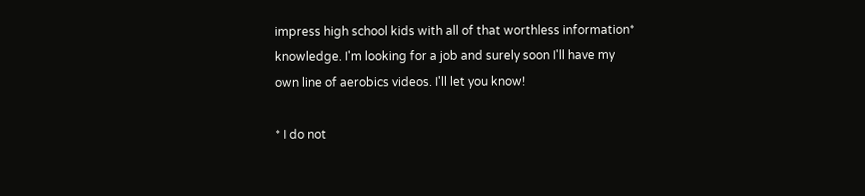impress high school kids with all of that worthless information* knowledge. I'm looking for a job and surely soon I'll have my own line of aerobics videos. I'll let you know!

* I do not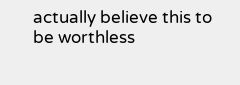actually believe this to be worthless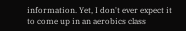information. Yet, I don't ever expect it to come up in an aerobics class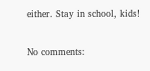either. Stay in school, kids!

No comments: